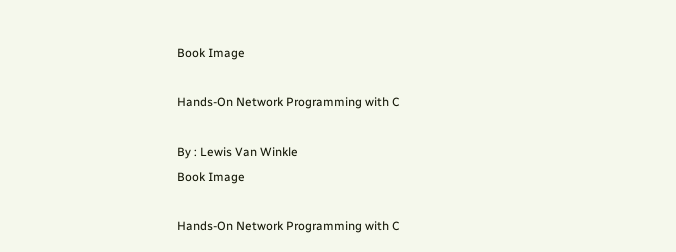Book Image

Hands-On Network Programming with C

By : Lewis Van Winkle
Book Image

Hands-On Network Programming with C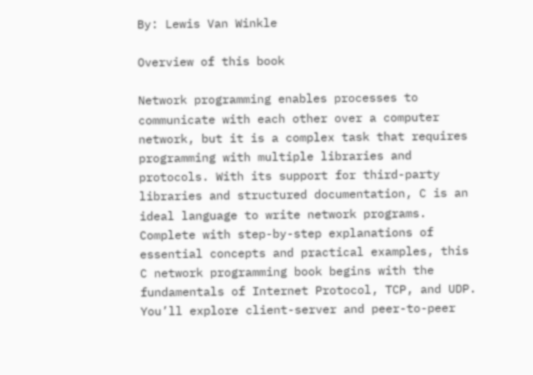By: Lewis Van Winkle

Overview of this book

Network programming enables processes to communicate with each other over a computer network, but it is a complex task that requires programming with multiple libraries and protocols. With its support for third-party libraries and structured documentation, C is an ideal language to write network programs. Complete with step-by-step explanations of essential concepts and practical examples, this C network programming book begins with the fundamentals of Internet Protocol, TCP, and UDP. You’ll explore client-server and peer-to-peer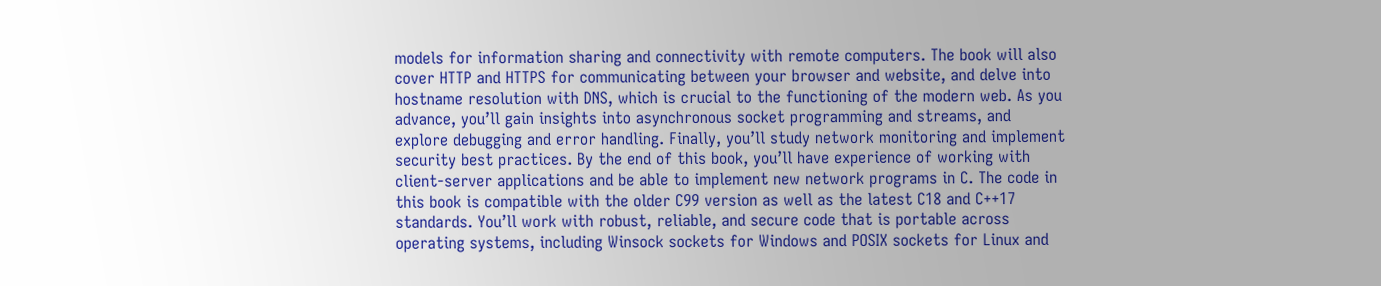models for information sharing and connectivity with remote computers. The book will also cover HTTP and HTTPS for communicating between your browser and website, and delve into hostname resolution with DNS, which is crucial to the functioning of the modern web. As you advance, you’ll gain insights into asynchronous socket programming and streams, and explore debugging and error handling. Finally, you’ll study network monitoring and implement security best practices. By the end of this book, you’ll have experience of working with client-server applications and be able to implement new network programs in C. The code in this book is compatible with the older C99 version as well as the latest C18 and C++17 standards. You’ll work with robust, reliable, and secure code that is portable across operating systems, including Winsock sockets for Windows and POSIX sockets for Linux and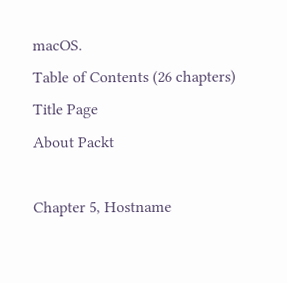macOS.
Table of Contents (26 chapters)
Title Page
About Packt

Chapter 5, Hostname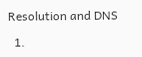Resolution and DNS

  1.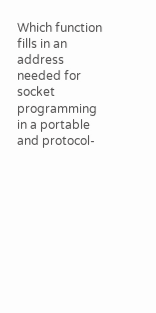Which function fills in an address needed for socket programming in a portable and protocol-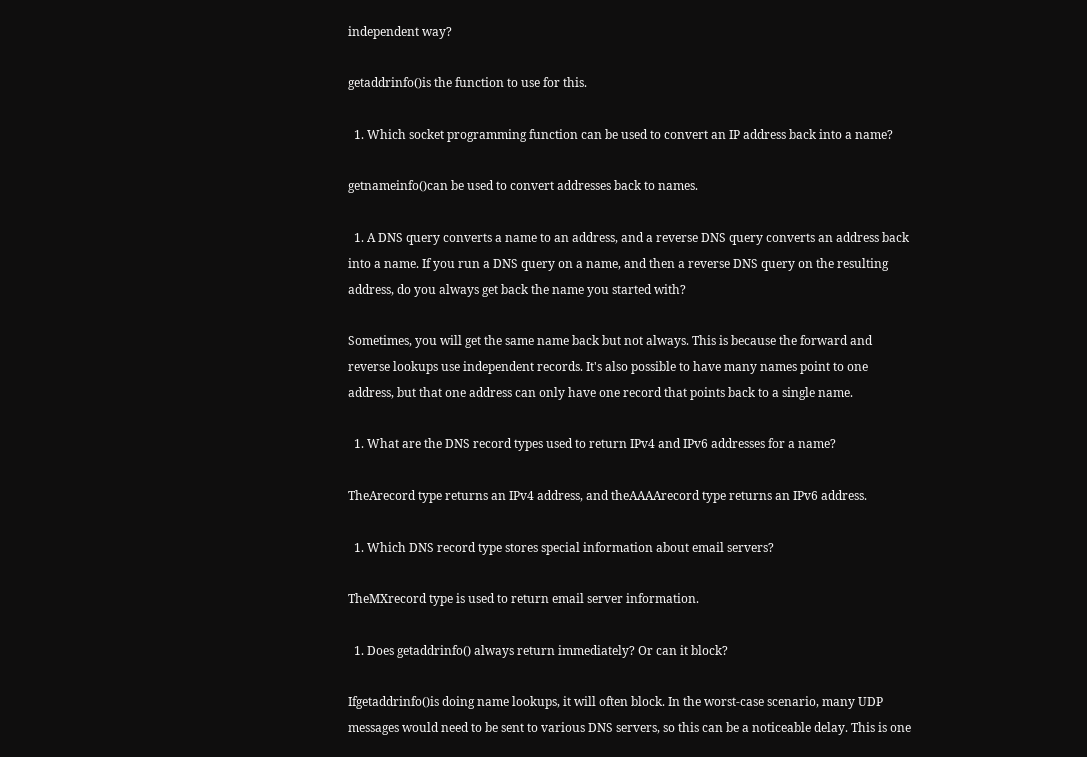independent way?

getaddrinfo()is the function to use for this.

  1. Which socket programming function can be used to convert an IP address back into a name?

getnameinfo()can be used to convert addresses back to names.

  1. A DNS query converts a name to an address, and a reverse DNS query converts an address back into a name. If you run a DNS query on a name, and then a reverse DNS query on the resulting address, do you always get back the name you started with?

Sometimes, you will get the same name back but not always. This is because the forward and reverse lookups use independent records. It's also possible to have many names point to one address, but that one address can only have one record that points back to a single name.

  1. What are the DNS record types used to return IPv4 and IPv6 addresses for a name?

TheArecord type returns an IPv4 address, and theAAAArecord type returns an IPv6 address.

  1. Which DNS record type stores special information about email servers?

TheMXrecord type is used to return email server information.

  1. Does getaddrinfo() always return immediately? Or can it block?

Ifgetaddrinfo()is doing name lookups, it will often block. In the worst-case scenario, many UDP messages would need to be sent to various DNS servers, so this can be a noticeable delay. This is one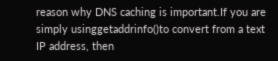reason why DNS caching is important.If you are simply usinggetaddrinfo()to convert from a text IP address, then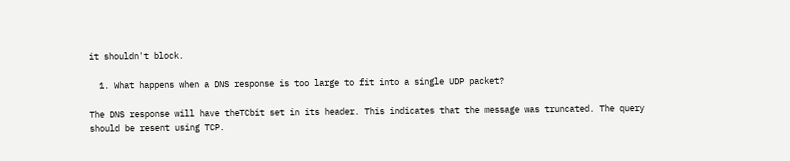it shouldn't block.

  1. What happens when a DNS response is too large to fit into a single UDP packet?

The DNS response will have theTCbit set in its header. This indicates that the message was truncated. The query should be resent using TCP.